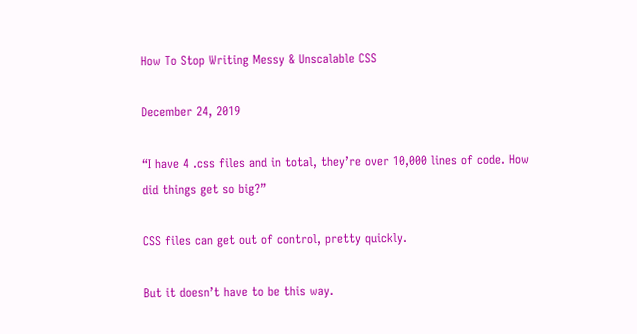How To Stop Writing Messy & Unscalable CSS

December 24, 2019

“I have 4 .css files and in total, they’re over 10,000 lines of code. How did things get so big?”

CSS files can get out of control, pretty quickly.

But it doesn’t have to be this way.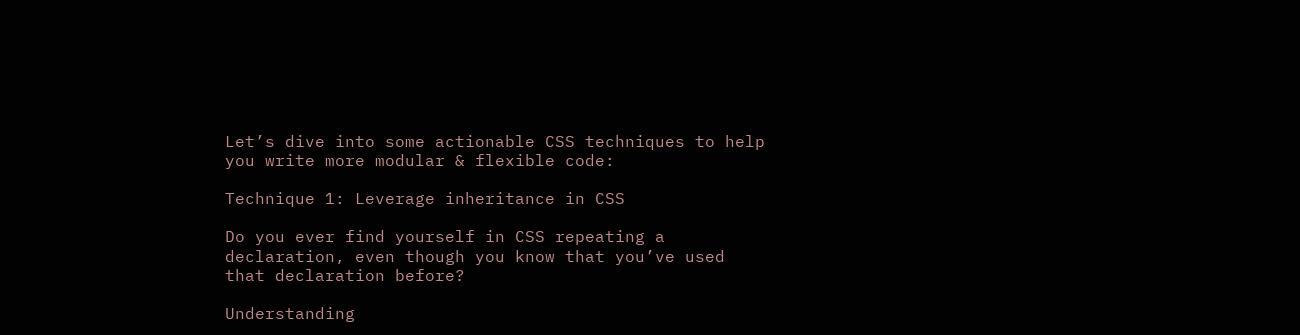Let’s dive into some actionable CSS techniques to help you write more modular & flexible code:

Technique 1: Leverage inheritance in CSS

Do you ever find yourself in CSS repeating a declaration, even though you know that you’ve used that declaration before?

Understanding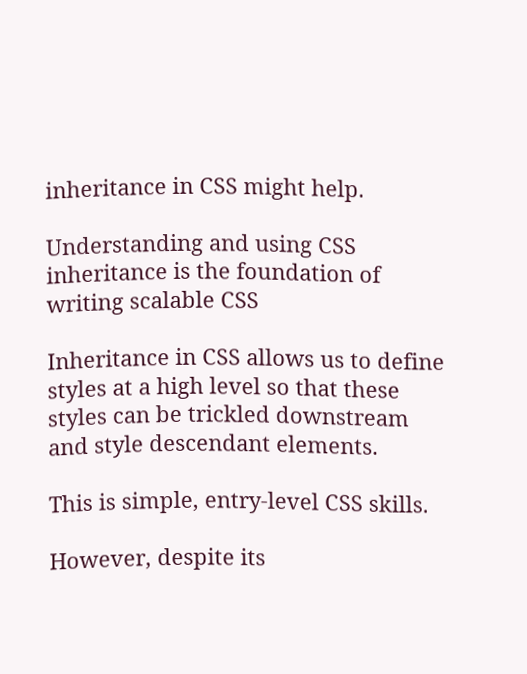inheritance in CSS might help.

Understanding and using CSS inheritance is the foundation of writing scalable CSS

Inheritance in CSS allows us to define styles at a high level so that these styles can be trickled downstream and style descendant elements.

This is simple, entry-level CSS skills.

However, despite its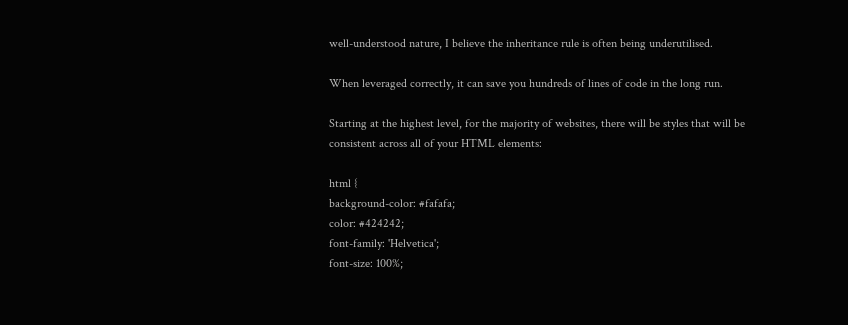well-understood nature, I believe the inheritance rule is often being underutilised.

When leveraged correctly, it can save you hundreds of lines of code in the long run.

Starting at the highest level, for the majority of websites, there will be styles that will be consistent across all of your HTML elements:

html {
background-color: #fafafa;
color: #424242;
font-family: 'Helvetica';
font-size: 100%;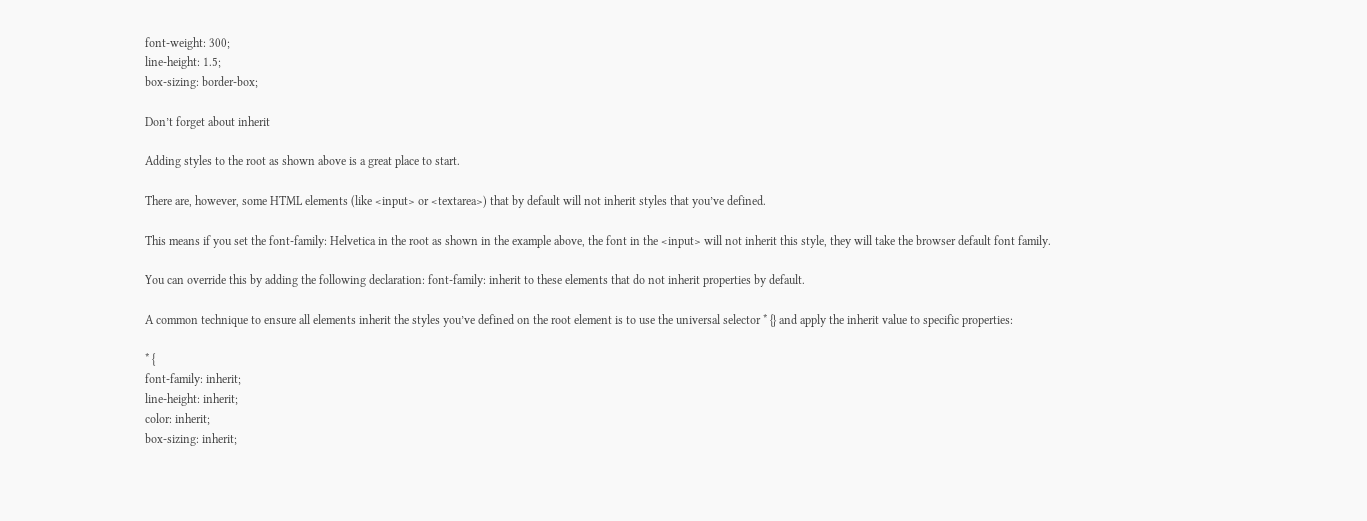font-weight: 300;
line-height: 1.5;
box-sizing: border-box;

Don’t forget about inherit

Adding styles to the root as shown above is a great place to start.

There are, however, some HTML elements (like <input> or <textarea>) that by default will not inherit styles that you’ve defined.

This means if you set the font-family: Helvetica in the root as shown in the example above, the font in the <input> will not inherit this style, they will take the browser default font family.

You can override this by adding the following declaration: font-family: inherit to these elements that do not inherit properties by default.

A common technique to ensure all elements inherit the styles you’ve defined on the root element is to use the universal selector * {} and apply the inherit value to specific properties:

* {
font-family: inherit;
line-height: inherit;
color: inherit;
box-sizing: inherit;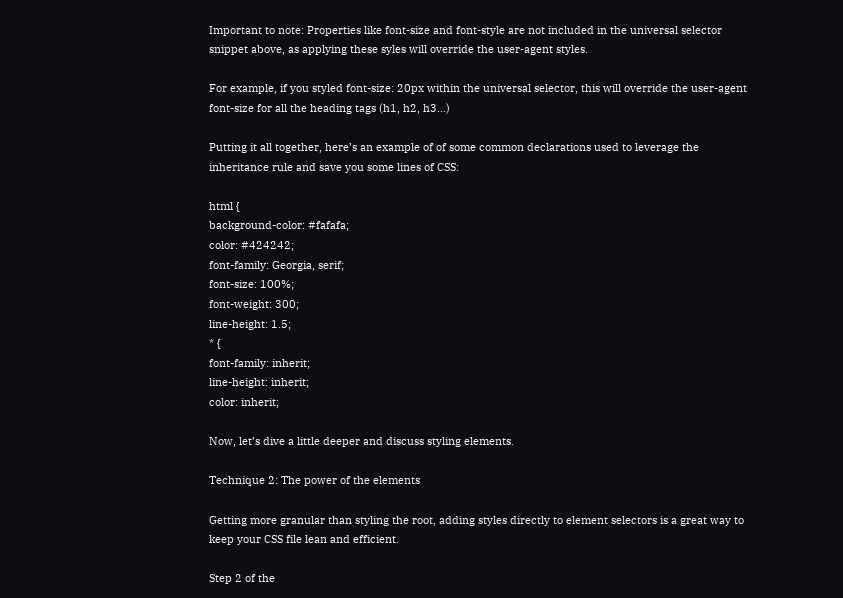Important to note: Properties like font-size and font-style are not included in the universal selector snippet above, as applying these syles will override the user-agent styles.

For example, if you styled font-size: 20px within the universal selector, this will override the user-agent font-size for all the heading tags (h1, h2, h3…)

Putting it all together, here’s an example of of some common declarations used to leverage the inheritance rule and save you some lines of CSS:

html {
background-color: #fafafa;
color: #424242;
font-family: Georgia, serif;
font-size: 100%;
font-weight: 300;
line-height: 1.5;
* {
font-family: inherit;
line-height: inherit;
color: inherit;

Now, let’s dive a little deeper and discuss styling elements.

Technique 2: The power of the elements

Getting more granular than styling the root, adding styles directly to element selectors is a great way to keep your CSS file lean and efficient.

Step 2 of the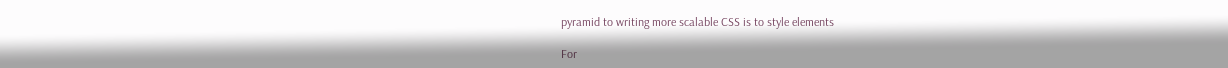pyramid to writing more scalable CSS is to style elements

For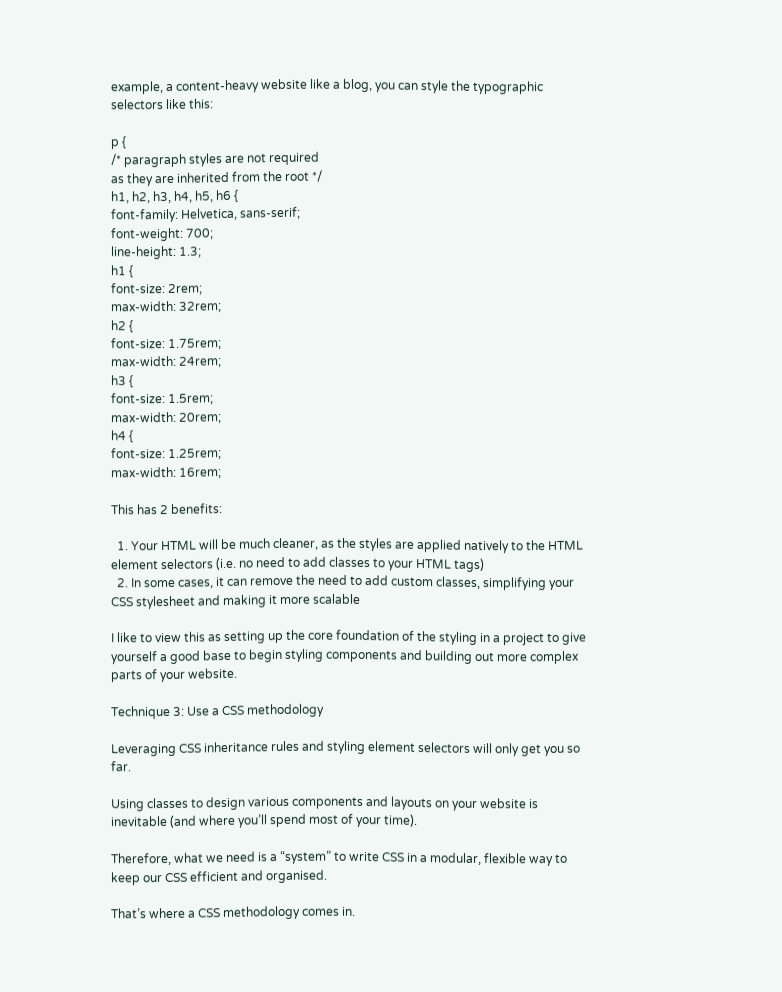example, a content-heavy website like a blog, you can style the typographic selectors like this:

p {
/* paragraph styles are not required
as they are inherited from the root */
h1, h2, h3, h4, h5, h6 {
font-family: Helvetica, sans-serif;
font-weight: 700;
line-height: 1.3;
h1 {
font-size: 2rem;
max-width: 32rem;
h2 {
font-size: 1.75rem;
max-width: 24rem;
h3 {
font-size: 1.5rem;
max-width: 20rem;
h4 {
font-size: 1.25rem;
max-width: 16rem;

This has 2 benefits:

  1. Your HTML will be much cleaner, as the styles are applied natively to the HTML element selectors (i.e. no need to add classes to your HTML tags)
  2. In some cases, it can remove the need to add custom classes, simplifying your CSS stylesheet and making it more scalable

I like to view this as setting up the core foundation of the styling in a project to give yourself a good base to begin styling components and building out more complex parts of your website.

Technique 3: Use a CSS methodology

Leveraging CSS inheritance rules and styling element selectors will only get you so far.

Using classes to design various components and layouts on your website is inevitable (and where you’ll spend most of your time).

Therefore, what we need is a “system” to write CSS in a modular, flexible way to keep our CSS efficient and organised.

That’s where a CSS methodology comes in.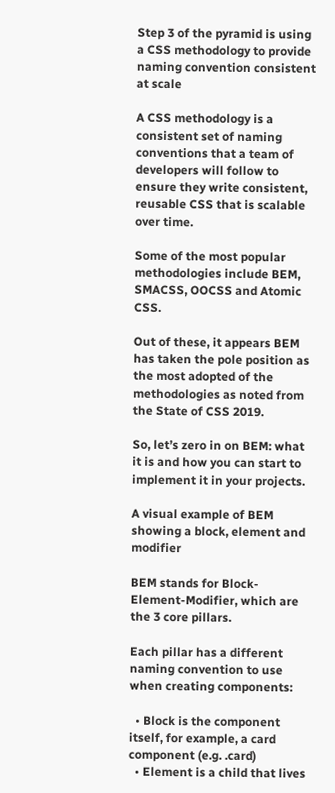Step 3 of the pyramid is using a CSS methodology to provide naming convention consistent at scale

A CSS methodology is a consistent set of naming conventions that a team of developers will follow to ensure they write consistent, reusable CSS that is scalable over time.

Some of the most popular methodologies include BEM, SMACSS, OOCSS and Atomic CSS.

Out of these, it appears BEM has taken the pole position as the most adopted of the methodologies as noted from the State of CSS 2019.

So, let’s zero in on BEM: what it is and how you can start to implement it in your projects.

A visual example of BEM showing a block, element and modifier

BEM stands for Block-Element-Modifier, which are the 3 core pillars.

Each pillar has a different naming convention to use when creating components:

  • Block is the component itself, for example, a card component (e.g. .card)
  • Element is a child that lives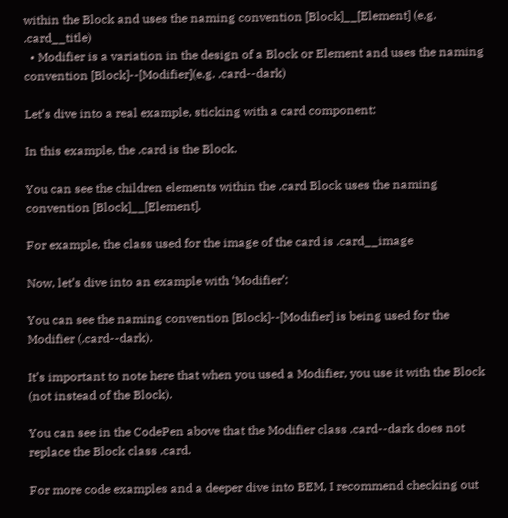within the Block and uses the naming convention [Block]__[Element] (e.g. .card__title)
  • Modifier is a variation in the design of a Block or Element and uses the naming convention [Block]--[Modifier](e.g. .card--dark)

Let’s dive into a real example, sticking with a card component:

In this example, the .card is the Block.

You can see the children elements within the .card Block uses the naming convention [Block]__[Element].

For example, the class used for the image of the card is .card__image

Now, let’s dive into an example with ‘Modifier’:

You can see the naming convention [Block]--[Modifier] is being used for the Modifier (.card--dark).

It’s important to note here that when you used a Modifier, you use it with the Block (not instead of the Block).

You can see in the CodePen above that the Modifier class .card--dark does not replace the Block class .card.

For more code examples and a deeper dive into BEM, I recommend checking out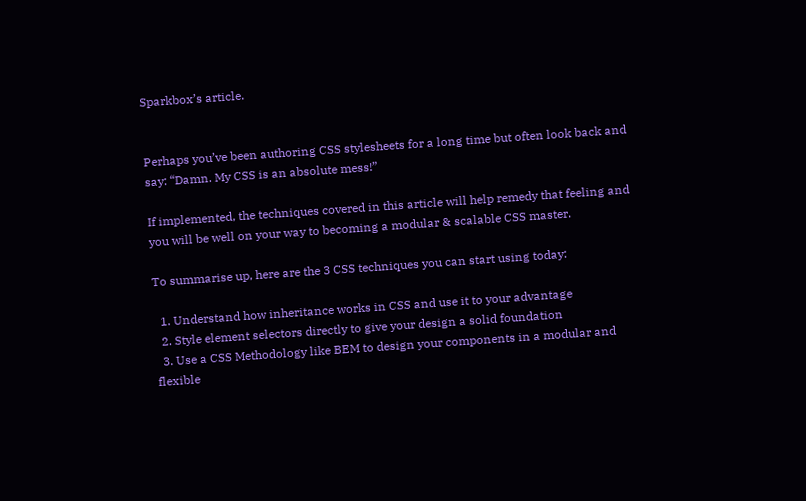Sparkbox’s article.


Perhaps you’ve been authoring CSS stylesheets for a long time but often look back and say: “Damn. My CSS is an absolute mess!”

If implemented, the techniques covered in this article will help remedy that feeling and you will be well on your way to becoming a modular & scalable CSS master.

To summarise up, here are the 3 CSS techniques you can start using today:

  1. Understand how inheritance works in CSS and use it to your advantage
  2. Style element selectors directly to give your design a solid foundation
  3. Use a CSS Methodology like BEM to design your components in a modular and flexible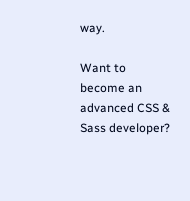way.

Want to become an advanced CSS & Sass developer?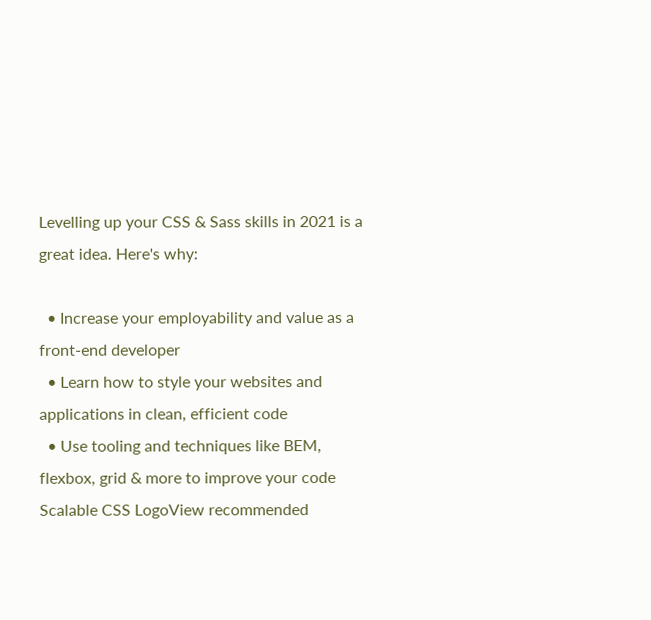Levelling up your CSS & Sass skills in 2021 is a great idea. Here's why:

  • Increase your employability and value as a front-end developer
  • Learn how to style your websites and applications in clean, efficient code
  • Use tooling and techniques like BEM, flexbox, grid & more to improve your code
Scalable CSS LogoView recommended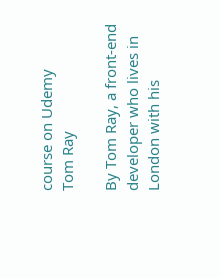course on Udemy
Tom Ray

By Tom Ray, a front-end developer who lives in London with his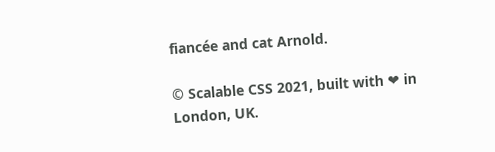fiancée and cat Arnold.

© Scalable CSS 2021, built with ❤ in London, UK.